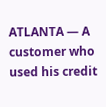ATLANTA — A customer who used his credit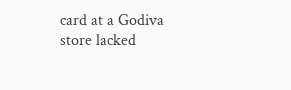card at a Godiva store lacked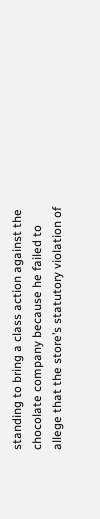standing to bring a class action against the chocolate company because he failed to allege that the store’s statutory violation of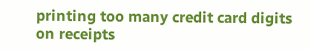printing too many credit card digits on receipts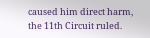caused him direct harm, the 11th Circuit ruled.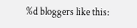%d bloggers like this: